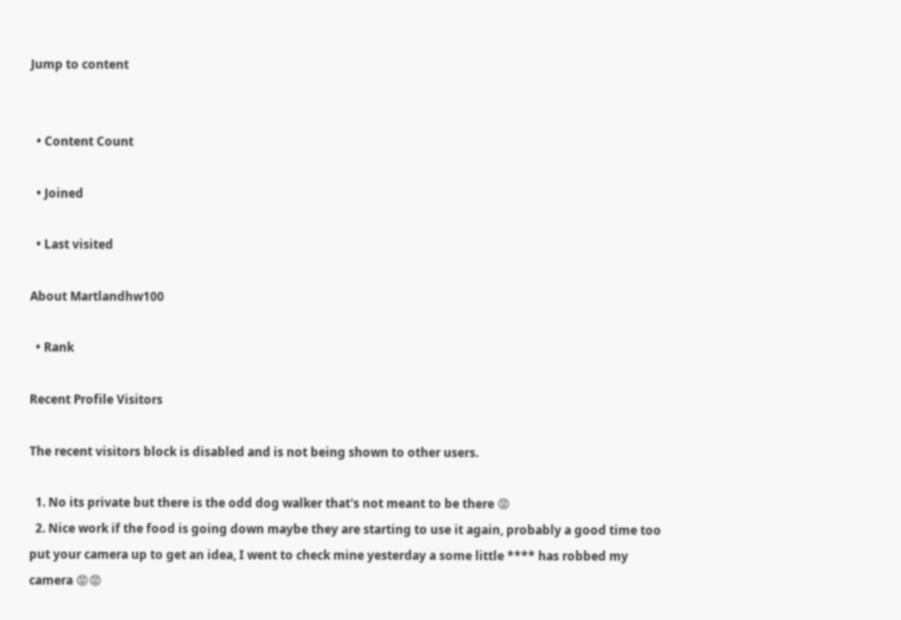Jump to content


  • Content Count

  • Joined

  • Last visited

About Martlandhw100

  • Rank

Recent Profile Visitors

The recent visitors block is disabled and is not being shown to other users.

  1. No its private but there is the odd dog walker that's not meant to be there 😡
  2. Nice work if the food is going down maybe they are starting to use it again, probably a good time too put your camera up to get an idea, I went to check mine yesterday a some little **** has robbed my camera 😡😡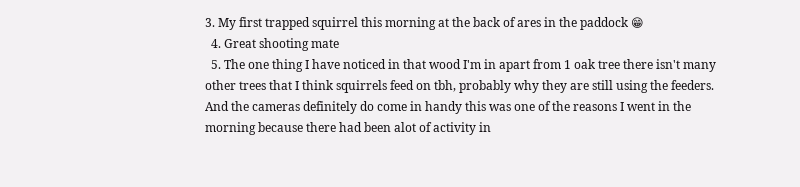3. My first trapped squirrel this morning at the back of ares in the paddock 😁
  4. Great shooting mate
  5. The one thing I have noticed in that wood I'm in apart from 1 oak tree there isn't many other trees that I think squirrels feed on tbh, probably why they are still using the feeders. And the cameras definitely do come in handy this was one of the reasons I went in the morning because there had been alot of activity in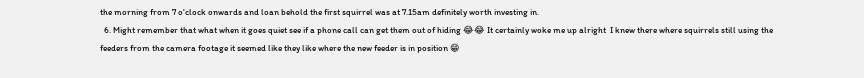the morning from 7 o'clock onwards and loan behold the first squirrel was at 7.15am definitely worth investing in.
  6. Might remember that what when it goes quiet see if a phone call can get them out of hiding 😂😂 It certainly woke me up alright  I knew there where squirrels still using the feeders from the camera footage it seemed like they like where the new feeder is in position 😁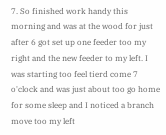7. So finished work handy this morning and was at the wood for just after 6 got set up one feeder too my right and the new feeder to my left. I was starting too feel tierd come 7 o'clock and was just about too go home for some sleep and I noticed a branch move too my left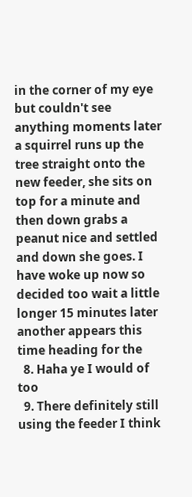in the corner of my eye but couldn't see anything moments later a squirrel runs up the tree straight onto the new feeder, she sits on top for a minute and then down grabs a peanut nice and settled and down she goes. I have woke up now so decided too wait a little longer 15 minutes later another appears this time heading for the
  8. Haha ye I would of too
  9. There definitely still using the feeder I think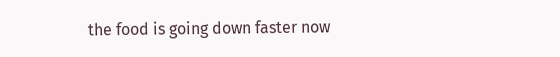the food is going down faster now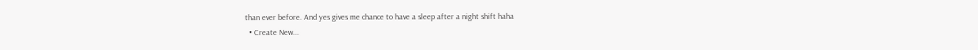than ever before. And yes gives me chance to have a sleep after a night shift haha
  • Create New...